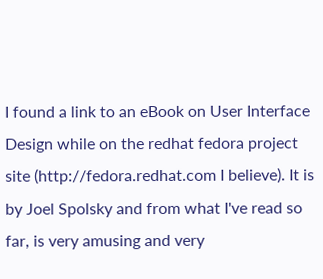I found a link to an eBook on User Interface Design while on the redhat fedora project site (http://fedora.redhat.com I believe). It is by Joel Spolsky and from what I've read so far, is very amusing and very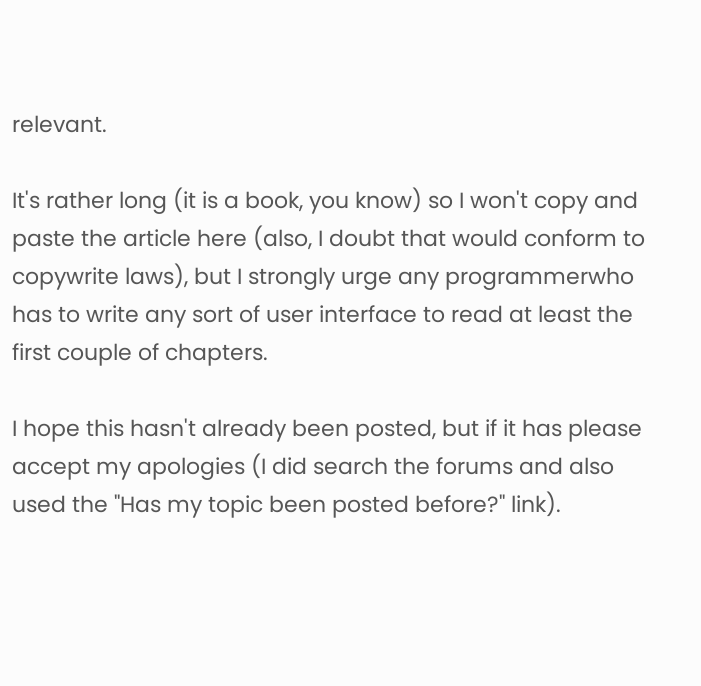relevant.

It's rather long (it is a book, you know) so I won't copy and paste the article here (also, I doubt that would conform to copywrite laws), but I strongly urge any programmerwho has to write any sort of user interface to read at least the first couple of chapters.

I hope this hasn't already been posted, but if it has please accept my apologies (I did search the forums and also used the "Has my topic been posted before?" link).